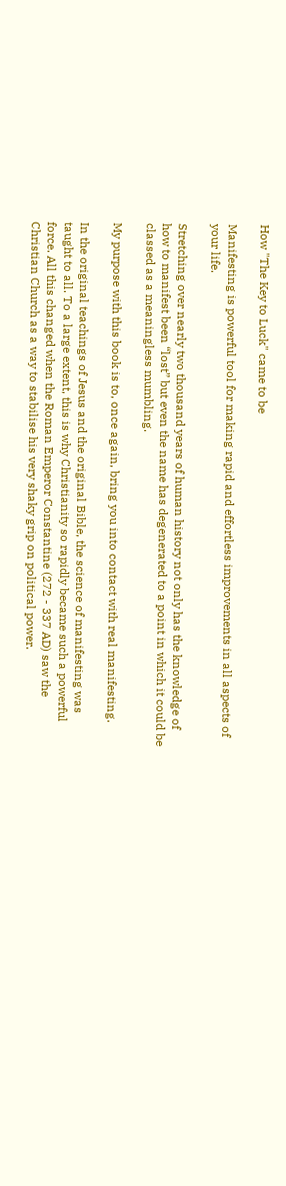How "The Key to Luck" came to be

Manifesting is powerful tool for making rapid and effortless improvements in all aspects of your life.

Stretching over nearly two thousand years of human history not only has the knowledge of how to manifest been “lost” but even the name has degenerated to a point in which it could be classed as a meaningless mumbling.

My purpose with this book is to, once again, bring you into contact with real manifesting.

In the original teachings of Jesus and the original Bible, the science of manifesting was taught to all. To a large extent, this is why Christianity so rapidly became such a powerful force. All this changed when the Roman Emperor Constantine (272 - 337 AD) saw the Christian Church as a way to stabilise his very shaky grip on political power.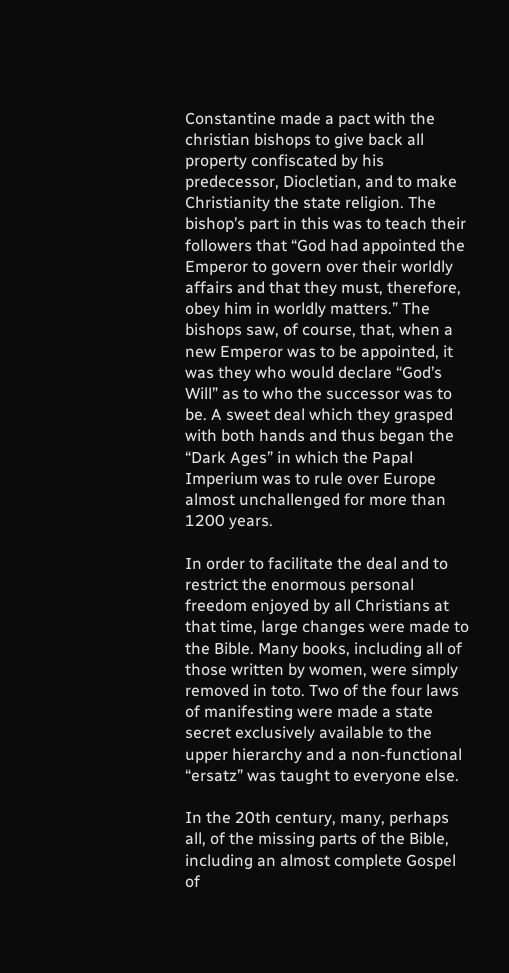Constantine made a pact with the christian bishops to give back all property confiscated by his predecessor, Diocletian, and to make Christianity the state religion. The bishop’s part in this was to teach their followers that “God had appointed the Emperor to govern over their worldly affairs and that they must, therefore, obey him in worldly matters.” The bishops saw, of course, that, when a new Emperor was to be appointed, it was they who would declare “God’s Will” as to who the successor was to be. A sweet deal which they grasped with both hands and thus began the “Dark Ages” in which the Papal Imperium was to rule over Europe almost unchallenged for more than 1200 years.

In order to facilitate the deal and to restrict the enormous personal freedom enjoyed by all Christians at that time, large changes were made to the Bible. Many books, including all of those written by women, were simply removed in toto. Two of the four laws of manifesting were made a state secret exclusively available to the upper hierarchy and a non-functional “ersatz” was taught to everyone else.

In the 20th century, many, perhaps all, of the missing parts of the Bible, including an almost complete Gospel of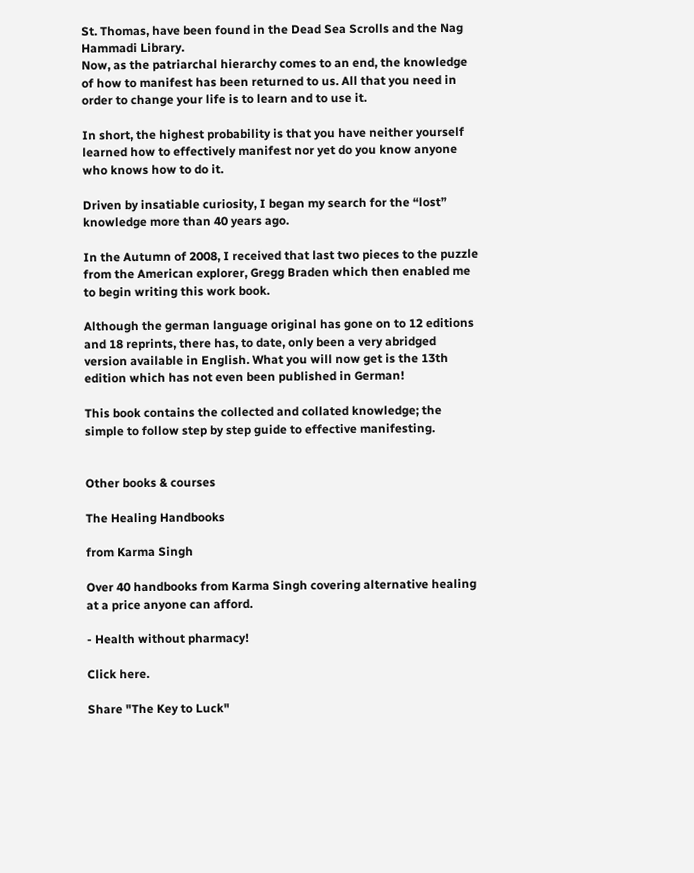St. Thomas, have been found in the Dead Sea Scrolls and the Nag Hammadi Library.
Now, as the patriarchal hierarchy comes to an end, the knowledge of how to manifest has been returned to us. All that you need in order to change your life is to learn and to use it.

In short, the highest probability is that you have neither yourself learned how to effectively manifest nor yet do you know anyone who knows how to do it.

Driven by insatiable curiosity, I began my search for the “lost” knowledge more than 40 years ago.

In the Autumn of 2008, I received that last two pieces to the puzzle from the American explorer, Gregg Braden which then enabled me to begin writing this work book.

Although the german language original has gone on to 12 editions and 18 reprints, there has, to date, only been a very abridged version available in English. What you will now get is the 13th edition which has not even been published in German!

This book contains the collected and collated knowledge; the simple to follow step by step guide to effective manifesting.


Other books & courses

The Healing Handbooks

from Karma Singh

Over 40 handbooks from Karma Singh covering alternative healing at a price anyone can afford.

- Health without pharmacy!

Click here.

Share "The Key to Luck"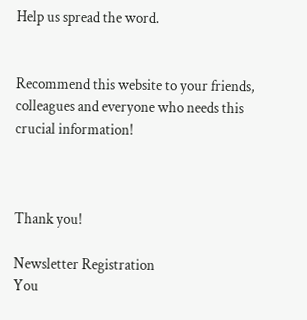Help us spread the word.


Recommend this website to your friends, colleagues and everyone who needs this crucial information!



Thank you!

Newsletter Registration
You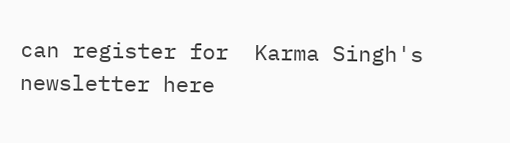can register for  Karma Singh's newsletter here